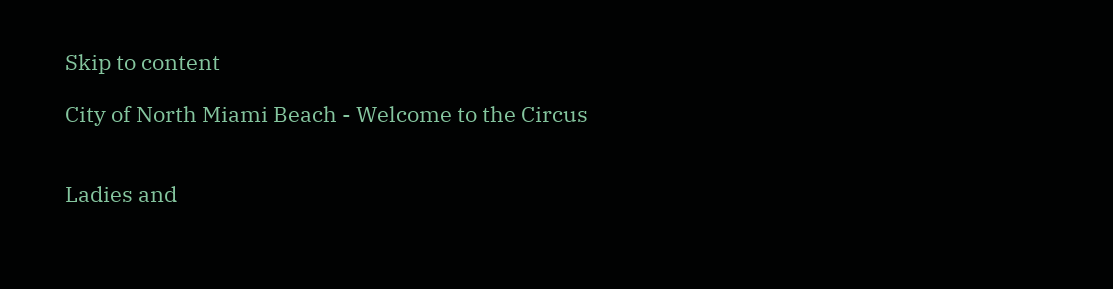Skip to content

City of North Miami Beach - Welcome to the Circus


Ladies and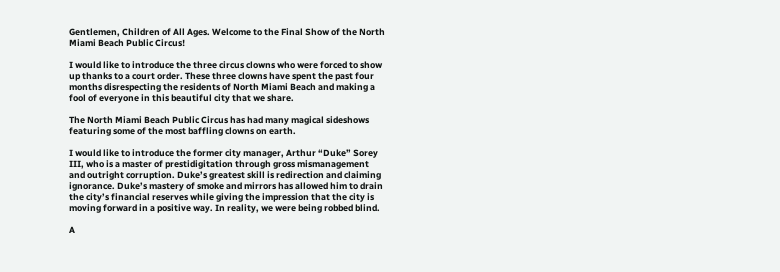Gentlemen, Children of All Ages. Welcome to the Final Show of the North Miami Beach Public Circus!

I would like to introduce the three circus clowns who were forced to show up thanks to a court order. These three clowns have spent the past four months disrespecting the residents of North Miami Beach and making a fool of everyone in this beautiful city that we share.

The North Miami Beach Public Circus has had many magical sideshows featuring some of the most baffling clowns on earth.

I would like to introduce the former city manager, Arthur “Duke” Sorey III, who is a master of prestidigitation through gross mismanagement and outright corruption. Duke’s greatest skill is redirection and claiming ignorance. Duke’s mastery of smoke and mirrors has allowed him to drain the city’s financial reserves while giving the impression that the city is moving forward in a positive way. In reality, we were being robbed blind.

A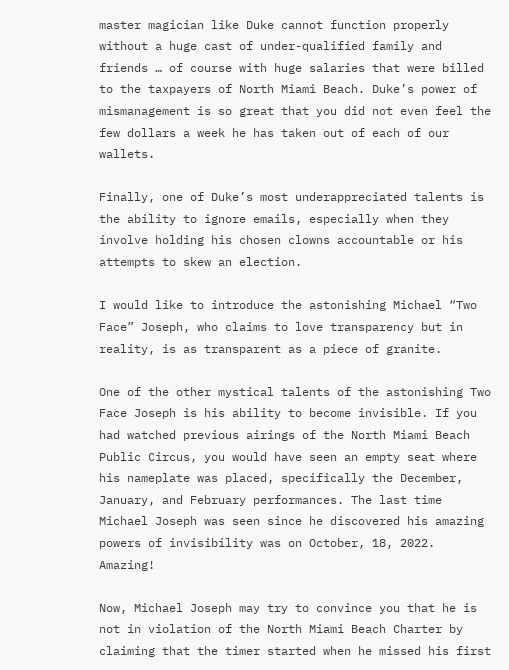master magician like Duke cannot function properly without a huge cast of under-qualified family and friends … of course with huge salaries that were billed to the taxpayers of North Miami Beach. Duke’s power of mismanagement is so great that you did not even feel the few dollars a week he has taken out of each of our wallets.

Finally, one of Duke’s most underappreciated talents is the ability to ignore emails, especially when they involve holding his chosen clowns accountable or his attempts to skew an election.

I would like to introduce the astonishing Michael “Two Face” Joseph, who claims to love transparency but in reality, is as transparent as a piece of granite.

One of the other mystical talents of the astonishing Two Face Joseph is his ability to become invisible. If you had watched previous airings of the North Miami Beach Public Circus, you would have seen an empty seat where his nameplate was placed, specifically the December, January, and February performances. The last time Michael Joseph was seen since he discovered his amazing powers of invisibility was on October, 18, 2022. Amazing!

Now, Michael Joseph may try to convince you that he is not in violation of the North Miami Beach Charter by claiming that the timer started when he missed his first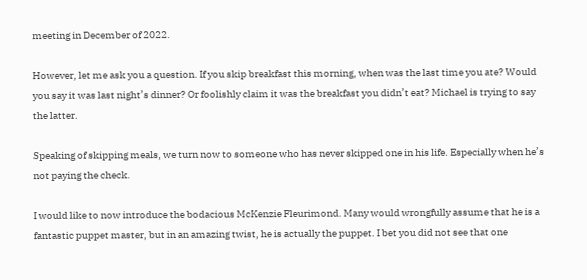meeting in December of 2022.

However, let me ask you a question. If you skip breakfast this morning, when was the last time you ate? Would you say it was last night’s dinner? Or foolishly claim it was the breakfast you didn’t eat? Michael is trying to say the latter.

Speaking of skipping meals, we turn now to someone who has never skipped one in his life. Especially when he’s not paying the check.

I would like to now introduce the bodacious McKenzie Fleurimond. Many would wrongfully assume that he is a fantastic puppet master, but in an amazing twist, he is actually the puppet. I bet you did not see that one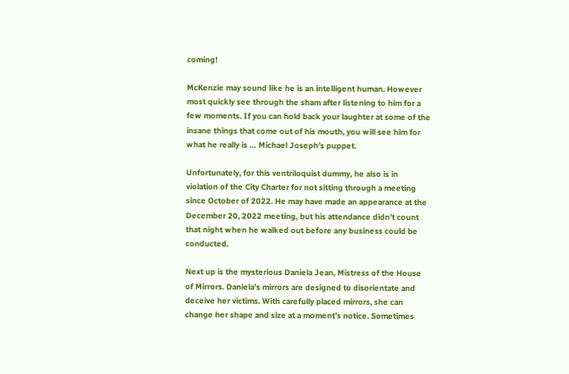coming!

McKenzie may sound like he is an intelligent human. However most quickly see through the sham after listening to him for a few moments. If you can hold back your laughter at some of the insane things that come out of his mouth, you will see him for what he really is … Michael Joseph’s puppet.

Unfortunately, for this ventriloquist dummy, he also is in violation of the City Charter for not sitting through a meeting since October of 2022. He may have made an appearance at the December 20, 2022 meeting, but his attendance didn’t count that night when he walked out before any business could be conducted.

Next up is the mysterious Daniela Jean, Mistress of the House of Mirrors. Daniela’s mirrors are designed to disorientate and deceive her victims. With carefully placed mirrors, she can change her shape and size at a moment’s notice. Sometimes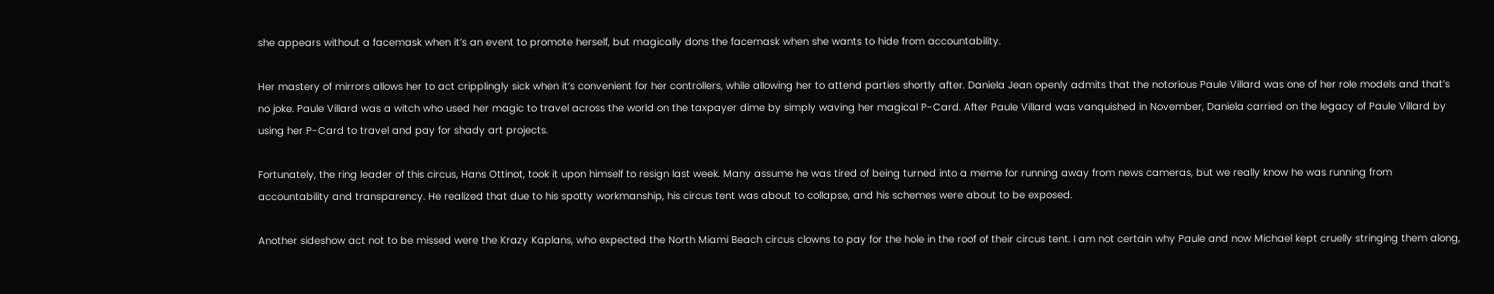she appears without a facemask when it’s an event to promote herself, but magically dons the facemask when she wants to hide from accountability.

Her mastery of mirrors allows her to act cripplingly sick when it’s convenient for her controllers, while allowing her to attend parties shortly after. Daniela Jean openly admits that the notorious Paule Villard was one of her role models and that’s no joke. Paule Villard was a witch who used her magic to travel across the world on the taxpayer dime by simply waving her magical P-Card. After Paule Villard was vanquished in November, Daniela carried on the legacy of Paule Villard by using her P-Card to travel and pay for shady art projects.

Fortunately, the ring leader of this circus, Hans Ottinot, took it upon himself to resign last week. Many assume he was tired of being turned into a meme for running away from news cameras, but we really know he was running from accountability and transparency. He realized that due to his spotty workmanship, his circus tent was about to collapse, and his schemes were about to be exposed.

Another sideshow act not to be missed were the Krazy Kaplans, who expected the North Miami Beach circus clowns to pay for the hole in the roof of their circus tent. I am not certain why Paule and now Michael kept cruelly stringing them along,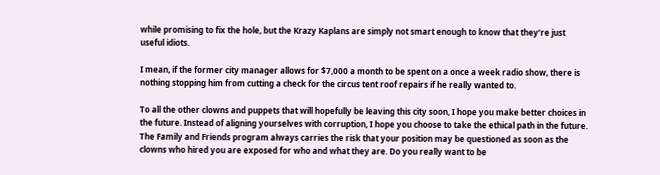while promising to fix the hole, but the Krazy Kaplans are simply not smart enough to know that they’re just useful idiots.

I mean, if the former city manager allows for $7,000 a month to be spent on a once a week radio show, there is nothing stopping him from cutting a check for the circus tent roof repairs if he really wanted to.

To all the other clowns and puppets that will hopefully be leaving this city soon, I hope you make better choices in the future. Instead of aligning yourselves with corruption, I hope you choose to take the ethical path in the future. The Family and Friends program always carries the risk that your position may be questioned as soon as the clowns who hired you are exposed for who and what they are. Do you really want to be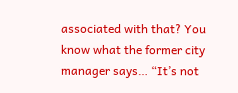associated with that? You know what the former city manager says… “It’s not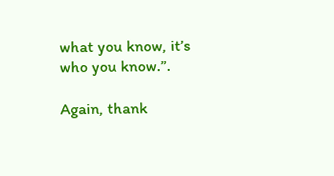what you know, it’s who you know.”.

Again, thank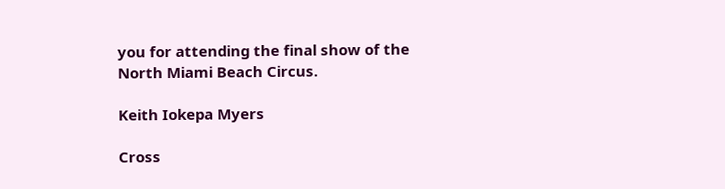you for attending the final show of the North Miami Beach Circus.

Keith Iokepa Myers

Cross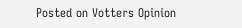Posted on Votters Opinion